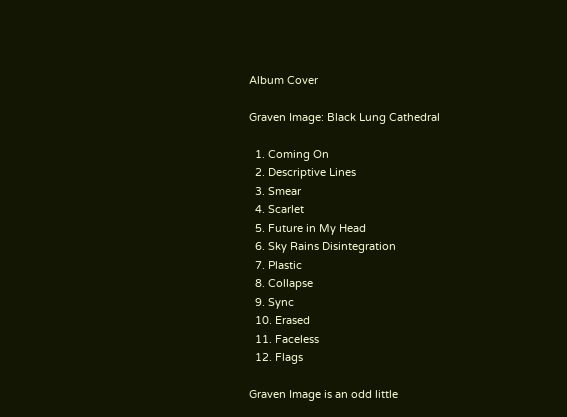Album Cover

Graven Image: Black Lung Cathedral

  1. Coming On
  2. Descriptive Lines
  3. Smear
  4. Scarlet
  5. Future in My Head
  6. Sky Rains Disintegration
  7. Plastic
  8. Collapse
  9. Sync
  10. Erased
  11. Faceless
  12. Flags

Graven Image is an odd little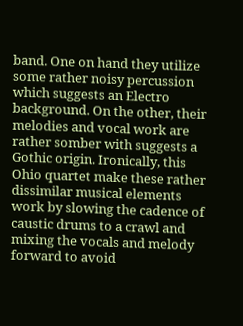band. One on hand they utilize some rather noisy percussion which suggests an Electro background. On the other, their melodies and vocal work are rather somber with suggests a Gothic origin. Ironically, this Ohio quartet make these rather dissimilar musical elements work by slowing the cadence of caustic drums to a crawl and mixing the vocals and melody forward to avoid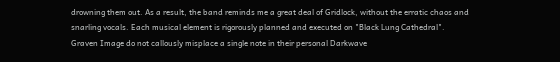drowning them out. As a result, the band reminds me a great deal of Gridlock, without the erratic chaos and snarling vocals. Each musical element is rigorously planned and executed on "Black Lung Cathedral". Graven Image do not callously misplace a single note in their personal Darkwave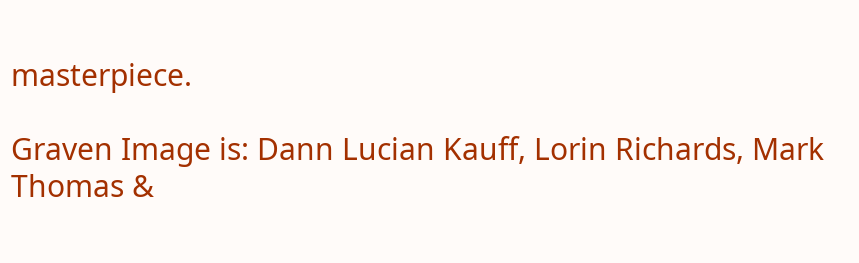masterpiece.

Graven Image is: Dann Lucian Kauff, Lorin Richards, Mark Thomas &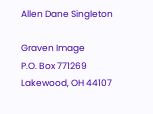Allen Dane Singleton

Graven Image
P.O. Box 771269
Lakewood, OH 44107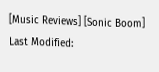[Music Reviews] [Sonic Boom]
Last Modified: